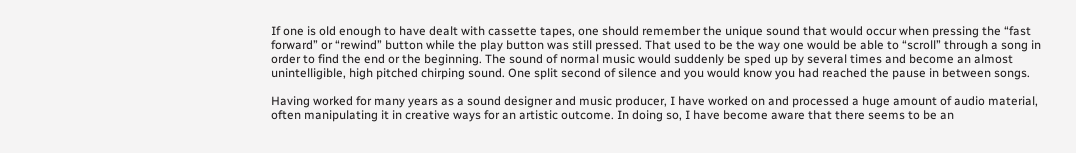If one is old enough to have dealt with cassette tapes, one should remember the unique sound that would occur when pressing the “fast forward” or “rewind” button while the play button was still pressed. That used to be the way one would be able to “scroll” through a song in order to find the end or the beginning. The sound of normal music would suddenly be sped up by several times and become an almost unintelligible, high pitched chirping sound. One split second of silence and you would know you had reached the pause in between songs.

Having worked for many years as a sound designer and music producer, I have worked on and processed a huge amount of audio material, often manipulating it in creative ways for an artistic outcome. In doing so, I have become aware that there seems to be an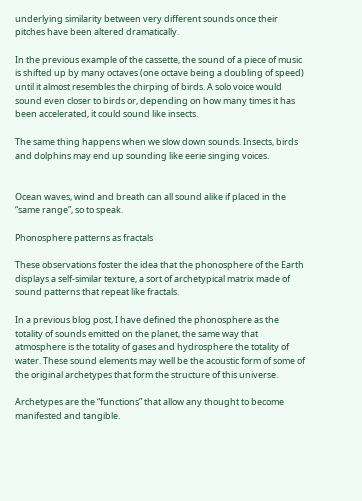underlying similarity between very different sounds once their pitches have been altered dramatically.

In the previous example of the cassette, the sound of a piece of music is shifted up by many octaves (one octave being a doubling of speed) until it almost resembles the chirping of birds. A solo voice would sound even closer to birds or, depending on how many times it has been accelerated, it could sound like insects.

The same thing happens when we slow down sounds. Insects, birds and dolphins may end up sounding like eerie singing voices.


Ocean waves, wind and breath can all sound alike if placed in the “same range”, so to speak.

Phonosphere patterns as fractals

These observations foster the idea that the phonosphere of the Earth displays a self-similar texture, a sort of archetypical matrix made of sound patterns that repeat like fractals.

In a previous blog post, I have defined the phonosphere as the totality of sounds emitted on the planet, the same way that atmosphere is the totality of gases and hydrosphere the totality of water. These sound elements may well be the acoustic form of some of the original archetypes that form the structure of this universe.

Archetypes are the “functions” that allow any thought to become manifested and tangible.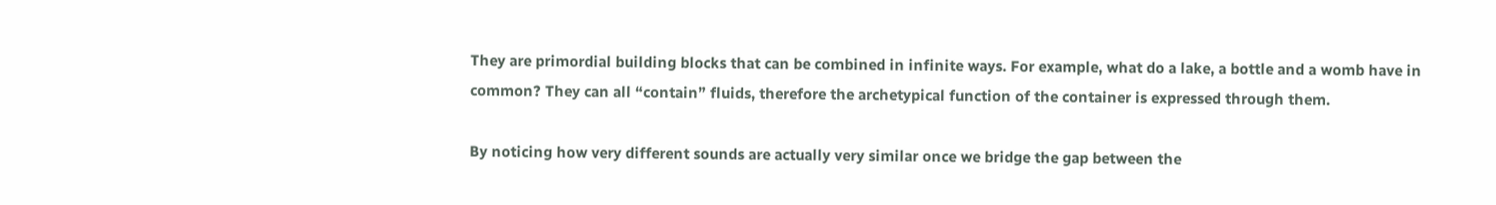They are primordial building blocks that can be combined in infinite ways. For example, what do a lake, a bottle and a womb have in common? They can all “contain” fluids, therefore the archetypical function of the container is expressed through them.

By noticing how very different sounds are actually very similar once we bridge the gap between the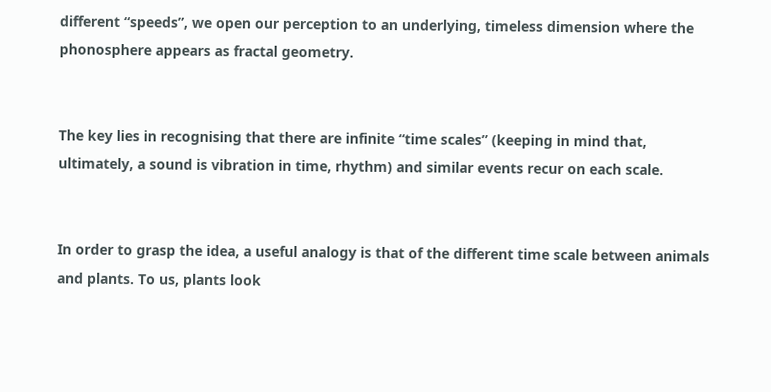different “speeds”, we open our perception to an underlying, timeless dimension where the phonosphere appears as fractal geometry.


The key lies in recognising that there are infinite “time scales” (keeping in mind that, ultimately, a sound is vibration in time, rhythm) and similar events recur on each scale.


In order to grasp the idea, a useful analogy is that of the different time scale between animals and plants. To us, plants look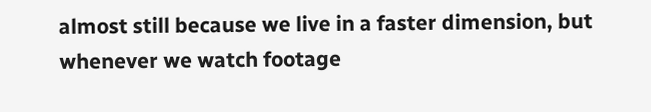almost still because we live in a faster dimension, but whenever we watch footage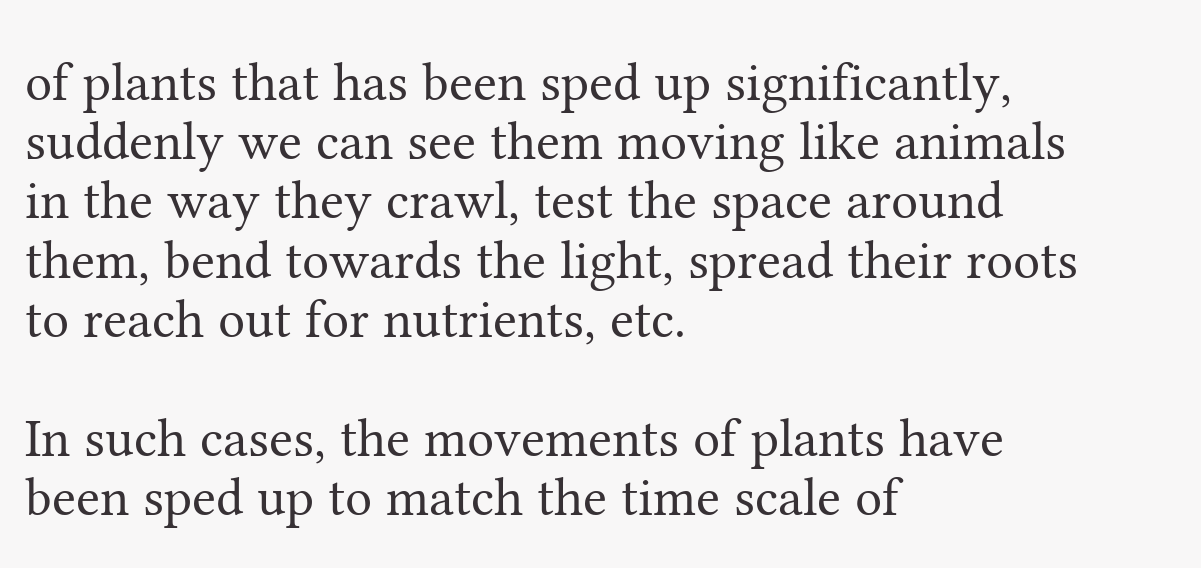of plants that has been sped up significantly, suddenly we can see them moving like animals in the way they crawl, test the space around them, bend towards the light, spread their roots to reach out for nutrients, etc.

In such cases, the movements of plants have been sped up to match the time scale of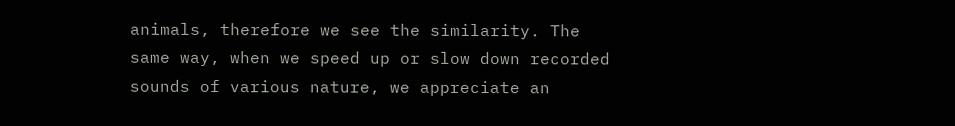animals, therefore we see the similarity. The same way, when we speed up or slow down recorded sounds of various nature, we appreciate an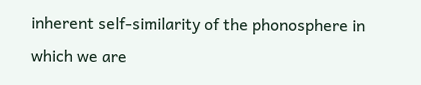inherent self-similarity of the phonosphere in which we are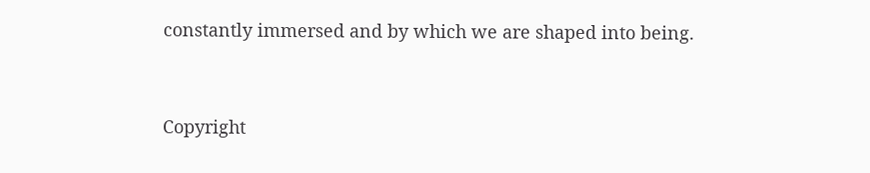constantly immersed and by which we are shaped into being.


Copyright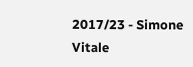2017/23 - Simone Vitale